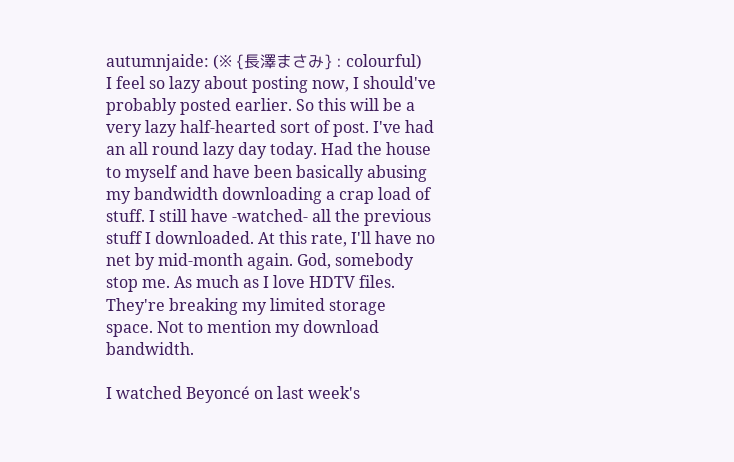autumnjaide: (※ {長澤まさみ} : colourful)
I feel so lazy about posting now, I should've probably posted earlier. So this will be a very lazy half-hearted sort of post. I've had an all round lazy day today. Had the house to myself and have been basically abusing my bandwidth downloading a crap load of stuff. I still have -watched- all the previous stuff I downloaded. At this rate, I'll have no net by mid-month again. God, somebody stop me. As much as I love HDTV files. They're breaking my limited storage space. Not to mention my download bandwidth.

I watched Beyoncé on last week's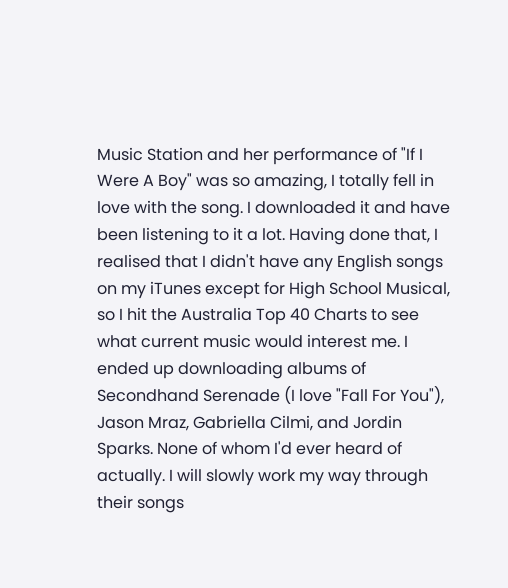Music Station and her performance of "If I Were A Boy" was so amazing, I totally fell in love with the song. I downloaded it and have been listening to it a lot. Having done that, I realised that I didn't have any English songs on my iTunes except for High School Musical, so I hit the Australia Top 40 Charts to see what current music would interest me. I ended up downloading albums of Secondhand Serenade (I love "Fall For You"), Jason Mraz, Gabriella Cilmi, and Jordin Sparks. None of whom I'd ever heard of actually. I will slowly work my way through their songs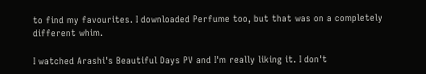to find my favourites. I downloaded Perfume too, but that was on a completely different whim.

I watched Arashi's Beautiful Days PV and I'm really liking it. I don't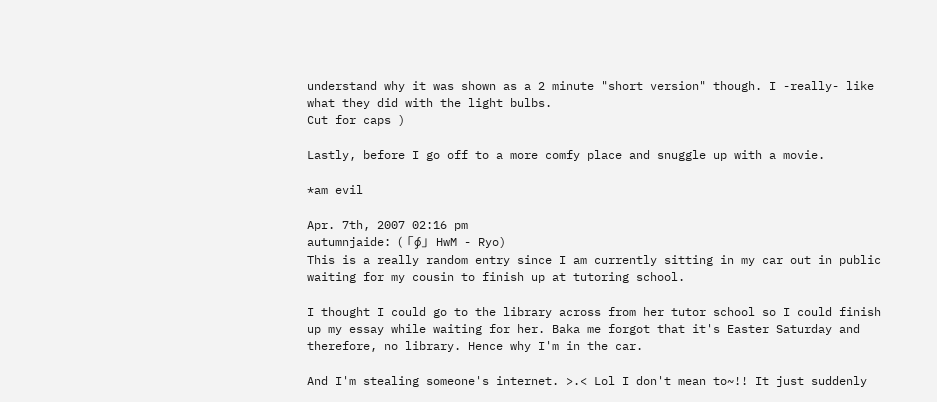understand why it was shown as a 2 minute "short version" though. I -really- like what they did with the light bulbs.
Cut for caps )

Lastly, before I go off to a more comfy place and snuggle up with a movie.

*am evil

Apr. 7th, 2007 02:16 pm
autumnjaide: (「∮」 HwM - Ryo)
This is a really random entry since I am currently sitting in my car out in public waiting for my cousin to finish up at tutoring school.

I thought I could go to the library across from her tutor school so I could finish up my essay while waiting for her. Baka me forgot that it's Easter Saturday and therefore, no library. Hence why I'm in the car.

And I'm stealing someone's internet. >.< Lol I don't mean to~!! It just suddenly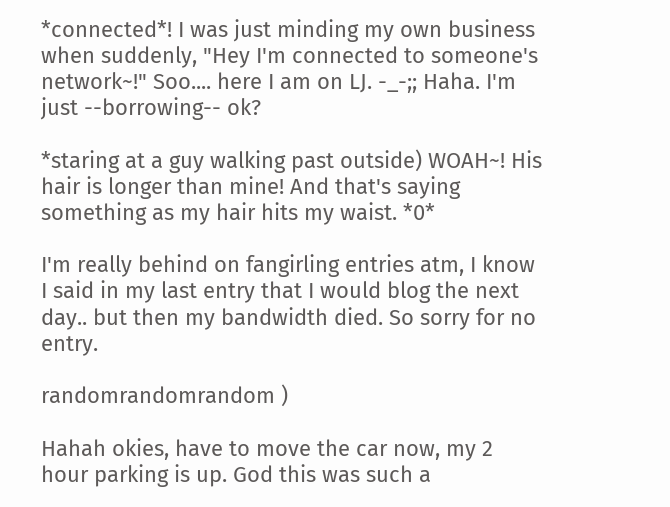*connected*! I was just minding my own business when suddenly, "Hey I'm connected to someone's network~!" Soo.... here I am on LJ. -_-;; Haha. I'm just --borrowing-- ok?

*staring at a guy walking past outside) WOAH~! His hair is longer than mine! And that's saying something as my hair hits my waist. *0*

I'm really behind on fangirling entries atm, I know I said in my last entry that I would blog the next day.. but then my bandwidth died. So sorry for no entry.

randomrandomrandom )

Hahah okies, have to move the car now, my 2 hour parking is up. God this was such a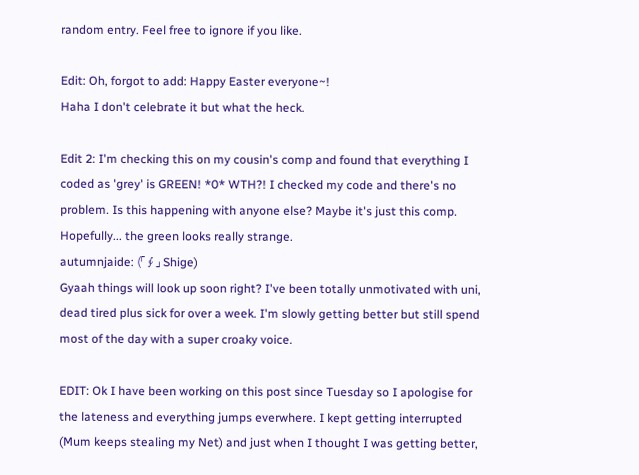random entry. Feel free to ignore if you like.

Edit: Oh, forgot to add: Happy Easter everyone~!
Haha I don't celebrate it but what the heck.

Edit 2: I'm checking this on my cousin's comp and found that everything I coded as 'grey' is GREEN! *0* WTH?! I checked my code and there's no problem. Is this happening with anyone else? Maybe it's just this comp. Hopefully... the green looks really strange.
autumnjaide: (「∮」 Shige)
Gyaah things will look up soon right? I've been totally unmotivated with uni, dead tired plus sick for over a week. I'm slowly getting better but still spend most of the day with a super croaky voice.

EDIT: Ok I have been working on this post since Tuesday so I apologise for the lateness and everything jumps everwhere. I kept getting interrupted (Mum keeps stealing my Net) and just when I thought I was getting better,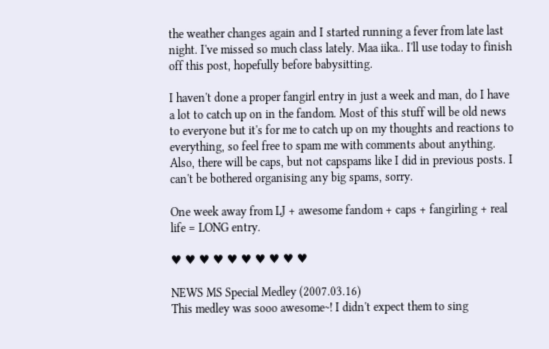the weather changes again and I started running a fever from late last night. I've missed so much class lately. Maa iika.. I'll use today to finish off this post, hopefully before babysitting.

I haven't done a proper fangirl entry in just a week and man, do I have a lot to catch up on in the fandom. Most of this stuff will be old news to everyone but it's for me to catch up on my thoughts and reactions to everything, so feel free to spam me with comments about anything. Also, there will be caps, but not capspams like I did in previous posts. I can't be bothered organising any big spams, sorry.

One week away from LJ + awesome fandom + caps + fangirling + real life = LONG entry.

♥ ♥ ♥ ♥ ♥ ♥ ♥ ♥ ♥ ♥

NEWS MS Special Medley (2007.03.16)
This medley was sooo awesome~! I didn't expect them to sing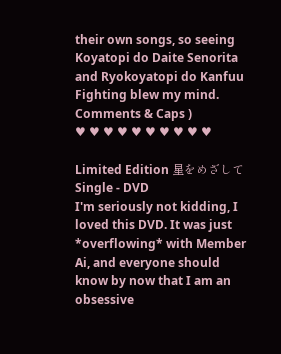their own songs, so seeing Koyatopi do Daite Senorita and Ryokoyatopi do Kanfuu Fighting blew my mind.
Comments & Caps )
♥ ♥ ♥ ♥ ♥ ♥ ♥ ♥ ♥ ♥

Limited Edition 星をめざして Single - DVD
I'm seriously not kidding, I loved this DVD. It was just *overflowing* with Member Ai, and everyone should know by now that I am an obsessive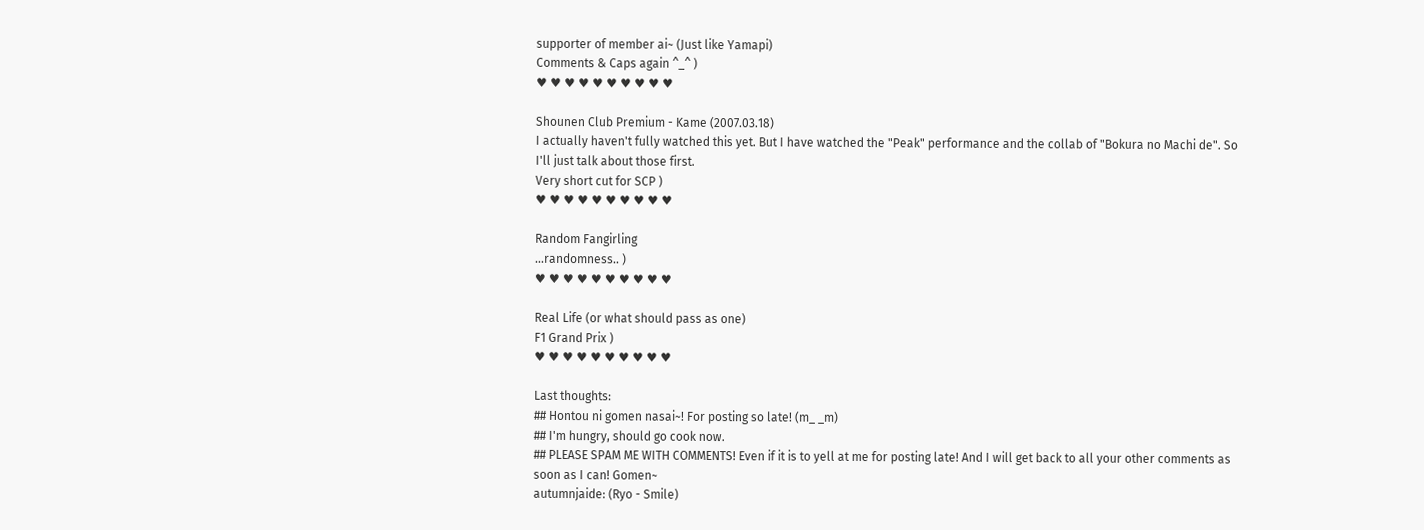supporter of member ai~ (Just like Yamapi)
Comments & Caps again ^_^ )
♥ ♥ ♥ ♥ ♥ ♥ ♥ ♥ ♥ ♥

Shounen Club Premium - Kame (2007.03.18)
I actually haven't fully watched this yet. But I have watched the "Peak" performance and the collab of "Bokura no Machi de". So I'll just talk about those first.
Very short cut for SCP )
♥ ♥ ♥ ♥ ♥ ♥ ♥ ♥ ♥ ♥

Random Fangirling
...randomness.. )
♥ ♥ ♥ ♥ ♥ ♥ ♥ ♥ ♥ ♥

Real Life (or what should pass as one)
F1 Grand Prix )
♥ ♥ ♥ ♥ ♥ ♥ ♥ ♥ ♥ ♥

Last thoughts:
## Hontou ni gomen nasai~! For posting so late! (m_ _m)
## I'm hungry, should go cook now.
## PLEASE SPAM ME WITH COMMENTS! Even if it is to yell at me for posting late! And I will get back to all your other comments as soon as I can! Gomen~
autumnjaide: (Ryo - Smile)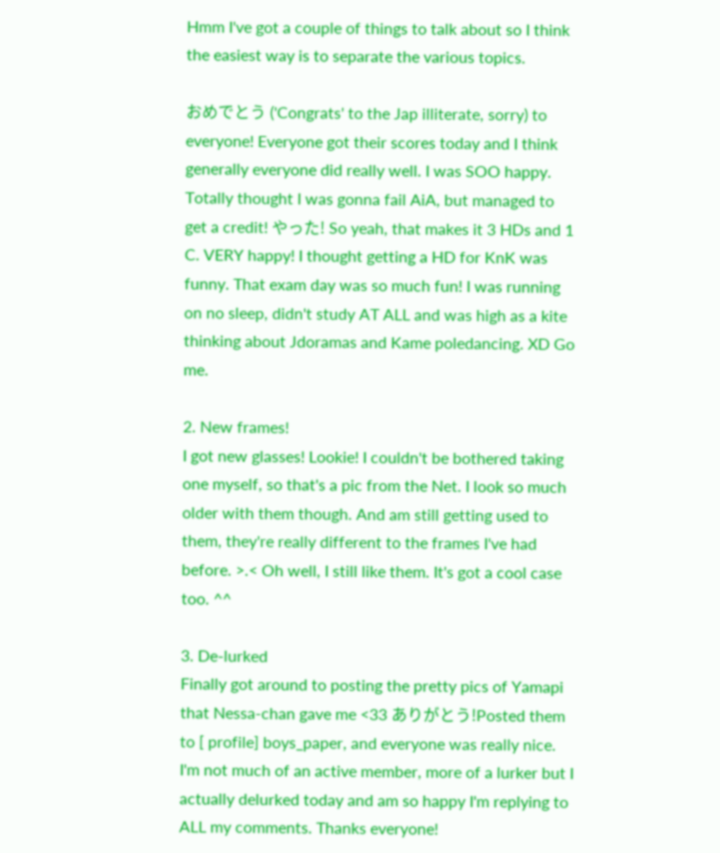Hmm I've got a couple of things to talk about so I think the easiest way is to separate the various topics.

おめでとう ('Congrats' to the Jap illiterate, sorry) to everyone! Everyone got their scores today and I think generally everyone did really well. I was SOO happy. Totally thought I was gonna fail AiA, but managed to get a credit! やった! So yeah, that makes it 3 HDs and 1 C. VERY happy! I thought getting a HD for KnK was funny. That exam day was so much fun! I was running on no sleep, didn't study AT ALL and was high as a kite thinking about Jdoramas and Kame poledancing. XD Go me.

2. New frames!
I got new glasses! Lookie! I couldn't be bothered taking one myself, so that's a pic from the Net. I look so much older with them though. And am still getting used to them, they're really different to the frames I've had before. >.< Oh well, I still like them. It's got a cool case too. ^^

3. De-lurked
Finally got around to posting the pretty pics of Yamapi that Nessa-chan gave me <33 ありがとう!Posted them to [ profile] boys_paper, and everyone was really nice. I'm not much of an active member, more of a lurker but I actually delurked today and am so happy I'm replying to ALL my comments. Thanks everyone!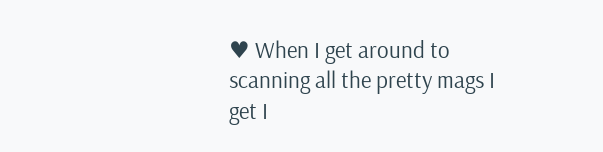♥ When I get around to scanning all the pretty mags I get I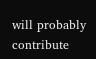will probably contribute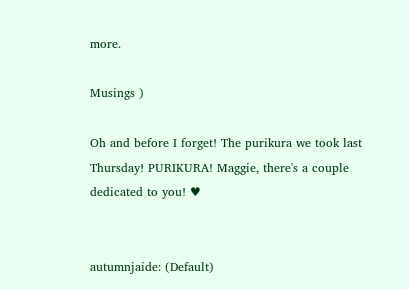more.

Musings )

Oh and before I forget! The purikura we took last Thursday! PURIKURA! Maggie, there's a couple dedicated to you! ♥


autumnjaide: (Default)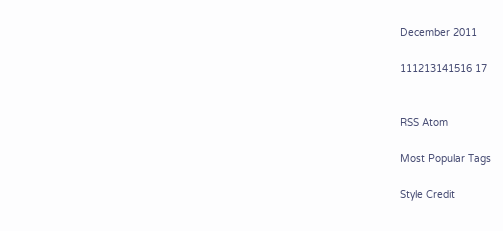December 2011

111213141516 17


RSS Atom

Most Popular Tags

Style Credit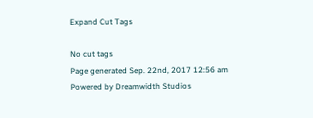Expand Cut Tags

No cut tags
Page generated Sep. 22nd, 2017 12:56 am
Powered by Dreamwidth Studios